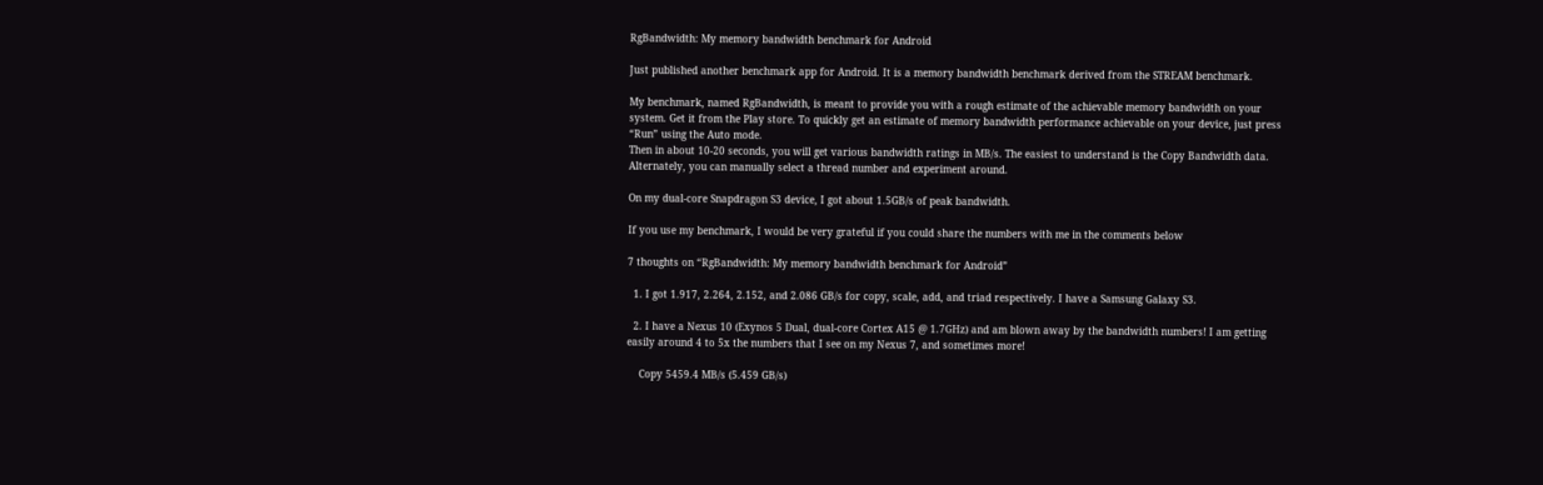RgBandwidth: My memory bandwidth benchmark for Android

Just published another benchmark app for Android. It is a memory bandwidth benchmark derived from the STREAM benchmark.

My benchmark, named RgBandwidth, is meant to provide you with a rough estimate of the achievable memory bandwidth on your system. Get it from the Play store. To quickly get an estimate of memory bandwidth performance achievable on your device, just press “Run” using the Auto mode.
Then in about 10-20 seconds, you will get various bandwidth ratings in MB/s. The easiest to understand is the Copy Bandwidth data. Alternately, you can manually select a thread number and experiment around.

On my dual-core Snapdragon S3 device, I got about 1.5GB/s of peak bandwidth.

If you use my benchmark, I would be very grateful if you could share the numbers with me in the comments below

7 thoughts on “RgBandwidth: My memory bandwidth benchmark for Android”

  1. I got 1.917, 2.264, 2.152, and 2.086 GB/s for copy, scale, add, and triad respectively. I have a Samsung Galaxy S3.

  2. I have a Nexus 10 (Exynos 5 Dual, dual-core Cortex A15 @ 1.7GHz) and am blown away by the bandwidth numbers! I am getting easily around 4 to 5x the numbers that I see on my Nexus 7, and sometimes more!

    Copy 5459.4 MB/s (5.459 GB/s)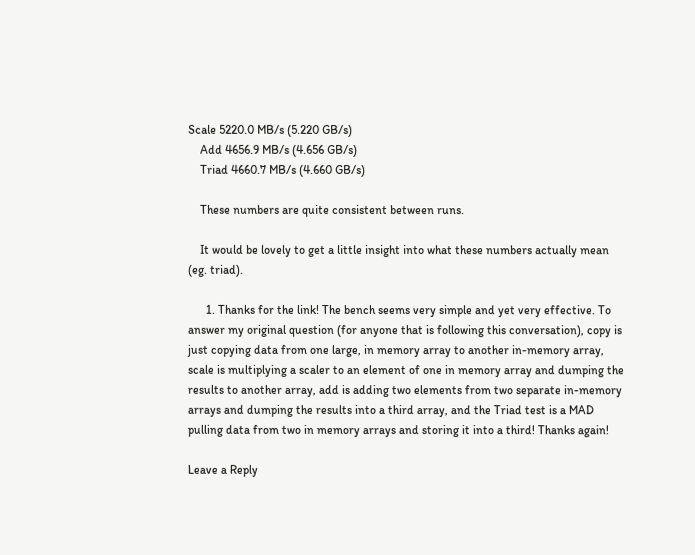Scale 5220.0 MB/s (5.220 GB/s)
    Add 4656.9 MB/s (4.656 GB/s)
    Triad 4660.7 MB/s (4.660 GB/s)

    These numbers are quite consistent between runs.

    It would be lovely to get a little insight into what these numbers actually mean (eg. triad).

      1. Thanks for the link! The bench seems very simple and yet very effective. To answer my original question (for anyone that is following this conversation), copy is just copying data from one large, in memory array to another in-memory array, scale is multiplying a scaler to an element of one in memory array and dumping the results to another array, add is adding two elements from two separate in-memory arrays and dumping the results into a third array, and the Triad test is a MAD pulling data from two in memory arrays and storing it into a third! Thanks again!

Leave a Reply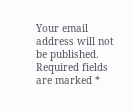Your email address will not be published. Required fields are marked *